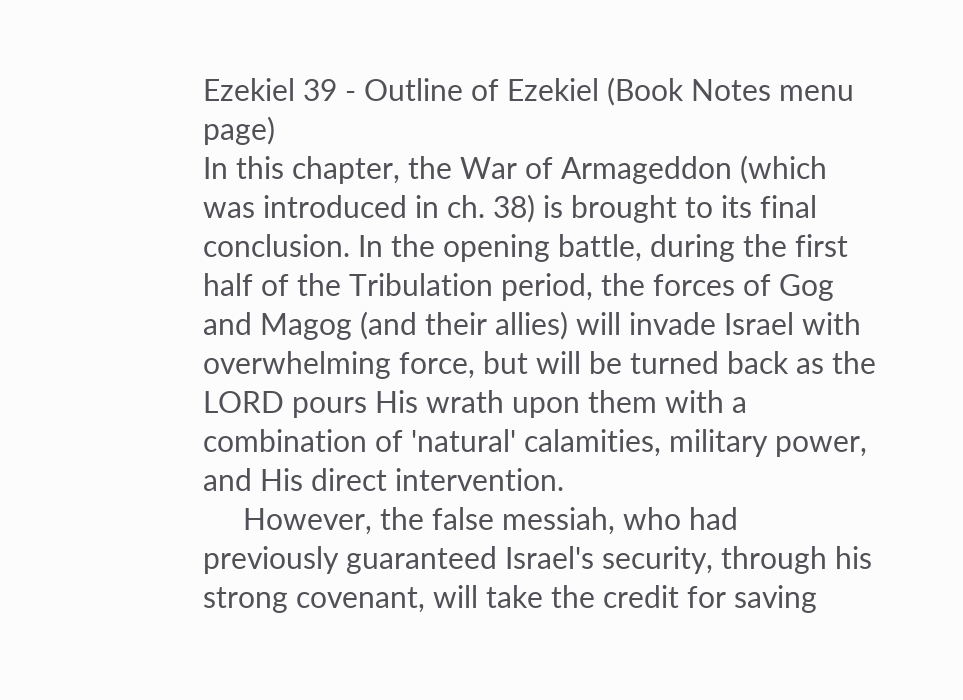Ezekiel 39 - Outline of Ezekiel (Book Notes menu page)
In this chapter, the War of Armageddon (which was introduced in ch. 38) is brought to its final conclusion. In the opening battle, during the first half of the Tribulation period, the forces of Gog and Magog (and their allies) will invade Israel with overwhelming force, but will be turned back as the LORD pours His wrath upon them with a combination of 'natural' calamities, military power, and His direct intervention.
     However, the false messiah, who had previously guaranteed Israel's security, through his strong covenant, will take the credit for saving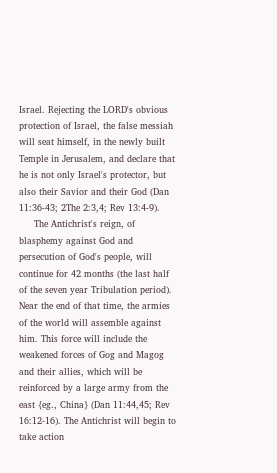Israel. Rejecting the LORD's obvious protection of Israel, the false messiah will seat himself, in the newly built Temple in Jerusalem, and declare that he is not only Israel's protector, but also their Savior and their God (Dan 11:36-43; 2The 2:3,4; Rev 13:4-9).
     The Antichrist's reign, of blasphemy against God and persecution of God's people, will continue for 42 months (the last half of the seven year Tribulation period). Near the end of that time, the armies of the world will assemble against him. This force will include the weakened forces of Gog and Magog and their allies, which will be reinforced by a large army from the east {eg., China} (Dan 11:44,45; Rev 16:12-16). The Antichrist will begin to take action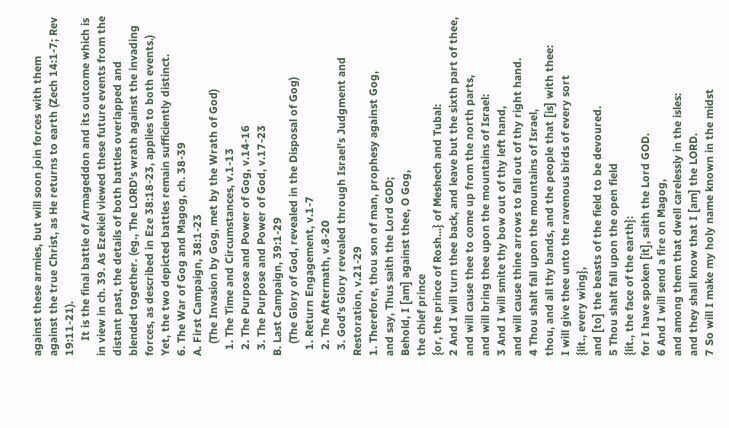against these armies, but will soon join forces with them against the true Christ, as He returns to earth (Zech 14:1-7; Rev 19:11-21).
     It is the final battle of Armageddon and its outcome which is in view in ch. 39. As Ezekiel viewed these future events from the distant past, the details of both battles overlapped and blended together. (eg., The LORD's wrath against the invading forces, as described in Eze 38:18-23, applies to both events.) Yet, the two depicted battles remain sufficiently distinct.
6. The War of Gog and Magog, ch. 38-39
A. First Campaign, 38:1-23
    (The Invasion by Gog, met by the Wrath of God)
  1. The Time and Circumstances, v.1-13
  2. The Purpose and Power of Gog, v.14-16
  3. The Purpose and Power of God, v.17-23
B. Last Campaign, 39:1-29
    (The Glory of God, revealed in the Disposal of Gog)
  1. Return Engagement, v.1-7
  2. The Aftermath, v.8-20
  3. God's Glory revealed through Israel's Judgment and Restoration, v.21-29
1. Therefore, thou son of man, prophesy against Gog,
and say, Thus saith the Lord GOD;
Behold, I [am] against thee, O Gog,
the chief prince
{or, the prince of Rosh...} of Meshech and Tubal:
2 And I will turn thee back, and leave but the sixth part of thee,
and will cause thee to come up from the north parts,
and will bring thee upon the mountains of Israel:
3 And I will smite thy bow out of thy left hand,
and will cause thine arrows to fall out of thy right hand.
4 Thou shalt fall upon the mountains of Israel,
thou, and all thy bands, and the people that [is] with thee:
I will give thee unto the ravenous birds of every sort
{lit., every wing},
and [to] the beasts of the field to be devoured.
5 Thou shalt fall upon the open field
{lit., the face of the earth}:
for I have spoken [it], saith the Lord GOD.
6 And I will send a fire on Magog,
and among them that dwell carelessly in the isles:
and they shall know that I [am] the LORD.
7 So will I make my holy name known in the midst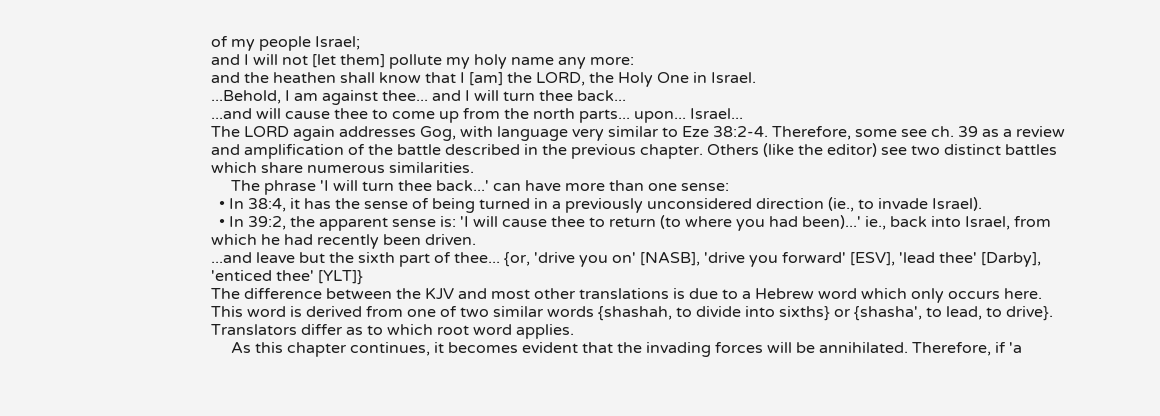of my people Israel;
and I will not [let them] pollute my holy name any more:
and the heathen shall know that I [am] the LORD, the Holy One in Israel.
...Behold, I am against thee... and I will turn thee back...
...and will cause thee to come up from the north parts... upon... Israel...
The LORD again addresses Gog, with language very similar to Eze 38:2-4. Therefore, some see ch. 39 as a review and amplification of the battle described in the previous chapter. Others (like the editor) see two distinct battles which share numerous similarities.
     The phrase 'I will turn thee back...' can have more than one sense:
  • In 38:4, it has the sense of being turned in a previously unconsidered direction (ie., to invade Israel).
  • In 39:2, the apparent sense is: 'I will cause thee to return (to where you had been)...' ie., back into Israel, from which he had recently been driven.
...and leave but the sixth part of thee... {or, 'drive you on' [NASB], 'drive you forward' [ESV], 'lead thee' [Darby], 'enticed thee' [YLT]}
The difference between the KJV and most other translations is due to a Hebrew word which only occurs here. This word is derived from one of two similar words {shashah, to divide into sixths} or {shasha', to lead, to drive}. Translators differ as to which root word applies.
     As this chapter continues, it becomes evident that the invading forces will be annihilated. Therefore, if 'a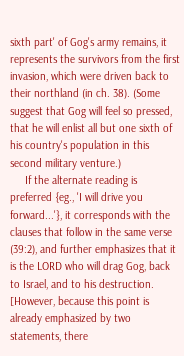sixth part' of Gog's army remains, it represents the survivors from the first invasion, which were driven back to their northland (in ch. 38). (Some suggest that Gog will feel so pressed, that he will enlist all but one sixth of his country's population in this second military venture.)
     If the alternate reading is preferred {eg., 'I will drive you forward...'}, it corresponds with the clauses that follow in the same verse (39:2), and further emphasizes that it is the LORD who will drag Gog, back to Israel, and to his destruction. [However, because this point is already emphasized by two statements, there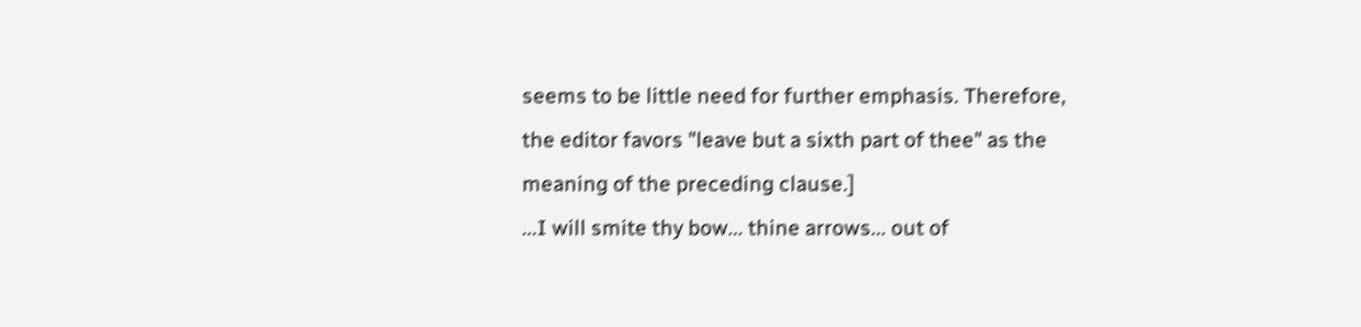seems to be little need for further emphasis. Therefore, the editor favors "leave but a sixth part of thee" as the meaning of the preceding clause.]
...I will smite thy bow... thine arrows... out of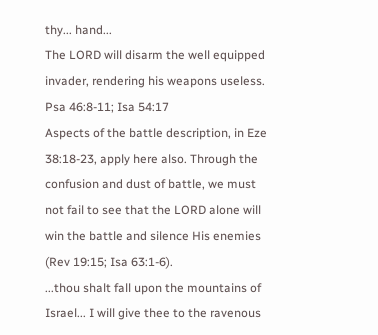thy... hand...
The LORD will disarm the well equipped invader, rendering his weapons useless. Psa 46:8-11; Isa 54:17
Aspects of the battle description, in Eze 38:18-23, apply here also. Through the confusion and dust of battle, we must not fail to see that the LORD alone will win the battle and silence His enemies (Rev 19:15; Isa 63:1-6).
...thou shalt fall upon the mountains of Israel... I will give thee to the ravenous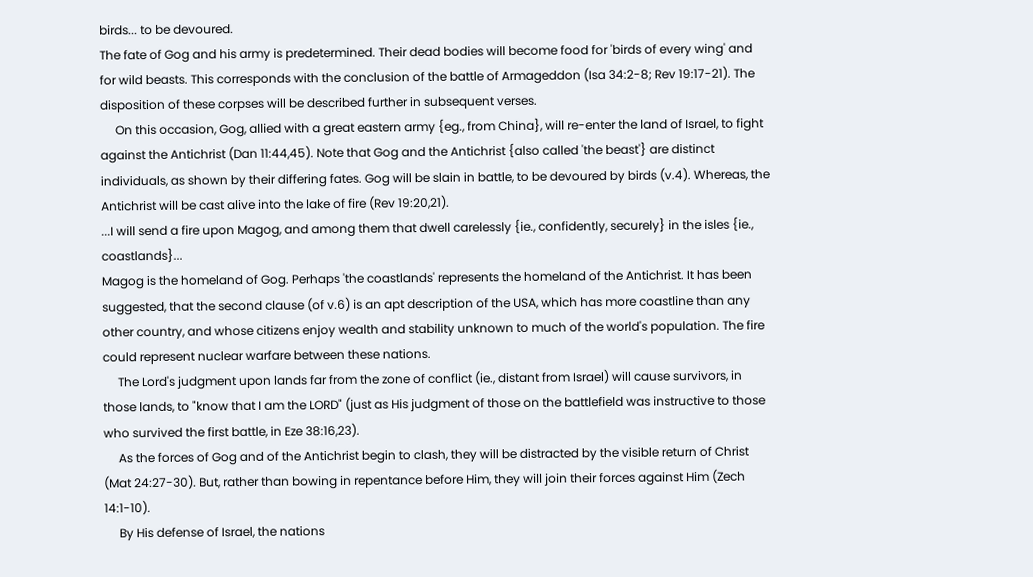birds... to be devoured.
The fate of Gog and his army is predetermined. Their dead bodies will become food for 'birds of every wing' and for wild beasts. This corresponds with the conclusion of the battle of Armageddon (Isa 34:2-8; Rev 19:17-21). The disposition of these corpses will be described further in subsequent verses.
     On this occasion, Gog, allied with a great eastern army {eg., from China}, will re-enter the land of Israel, to fight against the Antichrist (Dan 11:44,45). Note that Gog and the Antichrist {also called 'the beast'} are distinct individuals, as shown by their differing fates. Gog will be slain in battle, to be devoured by birds (v.4). Whereas, the Antichrist will be cast alive into the lake of fire (Rev 19:20,21).
...I will send a fire upon Magog, and among them that dwell carelessly {ie., confidently, securely} in the isles {ie., coastlands}...
Magog is the homeland of Gog. Perhaps 'the coastlands' represents the homeland of the Antichrist. It has been suggested, that the second clause (of v.6) is an apt description of the USA, which has more coastline than any other country, and whose citizens enjoy wealth and stability unknown to much of the world's population. The fire could represent nuclear warfare between these nations.
     The Lord's judgment upon lands far from the zone of conflict (ie., distant from Israel) will cause survivors, in those lands, to "know that I am the LORD" (just as His judgment of those on the battlefield was instructive to those who survived the first battle, in Eze 38:16,23).
     As the forces of Gog and of the Antichrist begin to clash, they will be distracted by the visible return of Christ (Mat 24:27-30). But, rather than bowing in repentance before Him, they will join their forces against Him (Zech 14:1-10).
     By His defense of Israel, the nations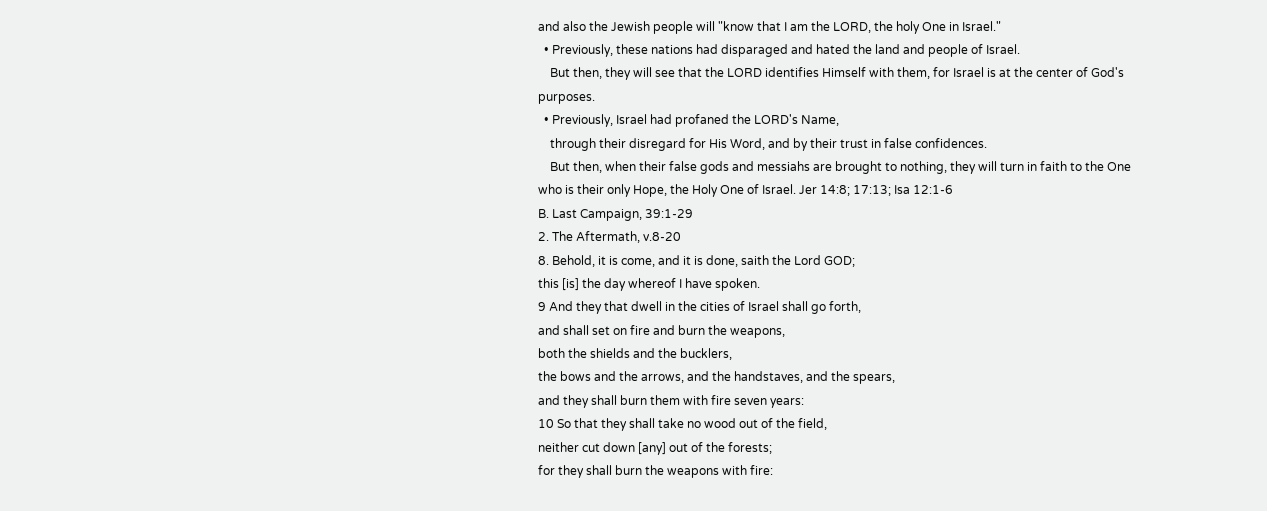and also the Jewish people will "know that I am the LORD, the holy One in Israel."
  • Previously, these nations had disparaged and hated the land and people of Israel.
    But then, they will see that the LORD identifies Himself with them, for Israel is at the center of God's purposes.
  • Previously, Israel had profaned the LORD's Name,
    through their disregard for His Word, and by their trust in false confidences.
    But then, when their false gods and messiahs are brought to nothing, they will turn in faith to the One who is their only Hope, the Holy One of Israel. Jer 14:8; 17:13; Isa 12:1-6
B. Last Campaign, 39:1-29
2. The Aftermath, v.8-20
8. Behold, it is come, and it is done, saith the Lord GOD;
this [is] the day whereof I have spoken.
9 And they that dwell in the cities of Israel shall go forth,
and shall set on fire and burn the weapons,
both the shields and the bucklers,
the bows and the arrows, and the handstaves, and the spears,
and they shall burn them with fire seven years:
10 So that they shall take no wood out of the field,
neither cut down [any] out of the forests;
for they shall burn the weapons with fire: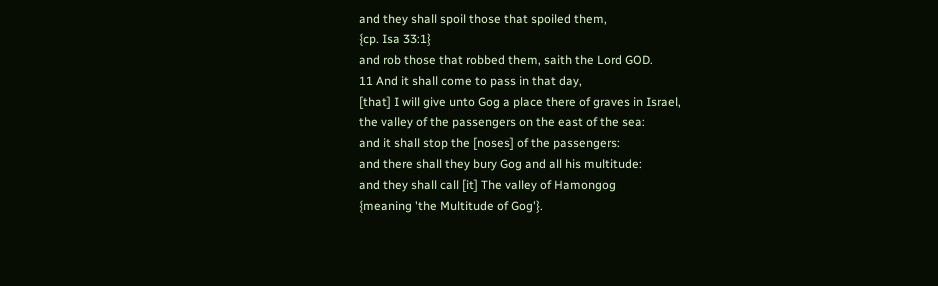and they shall spoil those that spoiled them,
{cp. Isa 33:1}
and rob those that robbed them, saith the Lord GOD.
11 And it shall come to pass in that day,
[that] I will give unto Gog a place there of graves in Israel,
the valley of the passengers on the east of the sea:
and it shall stop the [noses] of the passengers:
and there shall they bury Gog and all his multitude:
and they shall call [it] The valley of Hamongog
{meaning 'the Multitude of Gog'}.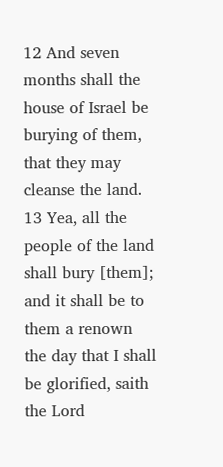12 And seven months shall the house of Israel be burying of them,
that they may cleanse the land.
13 Yea, all the people of the land shall bury [them];
and it shall be to them a renown
the day that I shall be glorified, saith the Lord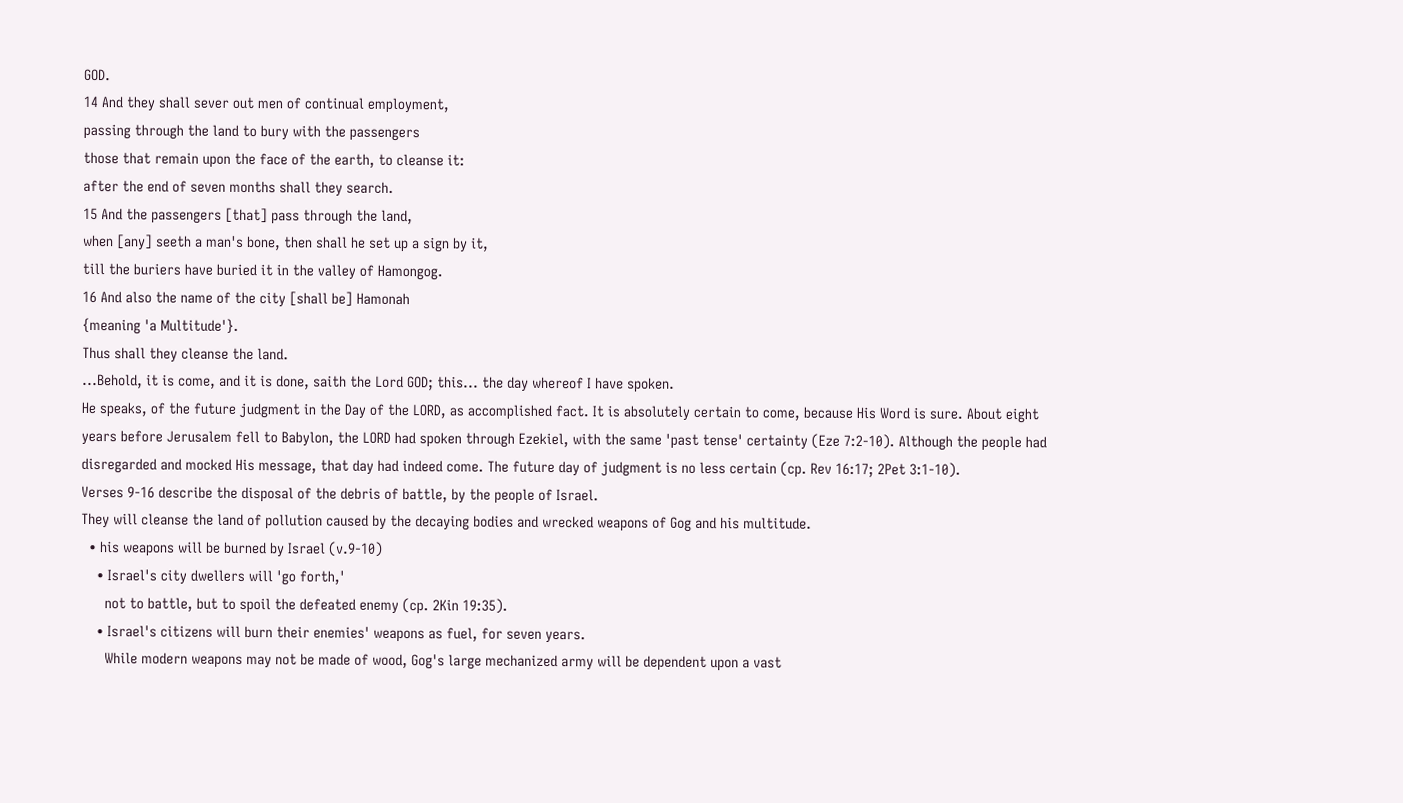GOD.
14 And they shall sever out men of continual employment,
passing through the land to bury with the passengers
those that remain upon the face of the earth, to cleanse it:
after the end of seven months shall they search.
15 And the passengers [that] pass through the land,
when [any] seeth a man's bone, then shall he set up a sign by it,
till the buriers have buried it in the valley of Hamongog.
16 And also the name of the city [shall be] Hamonah
{meaning 'a Multitude'}.
Thus shall they cleanse the land.
...Behold, it is come, and it is done, saith the Lord GOD; this... the day whereof I have spoken.
He speaks, of the future judgment in the Day of the LORD, as accomplished fact. It is absolutely certain to come, because His Word is sure. About eight years before Jerusalem fell to Babylon, the LORD had spoken through Ezekiel, with the same 'past tense' certainty (Eze 7:2-10). Although the people had disregarded and mocked His message, that day had indeed come. The future day of judgment is no less certain (cp. Rev 16:17; 2Pet 3:1-10).
Verses 9-16 describe the disposal of the debris of battle, by the people of Israel.
They will cleanse the land of pollution caused by the decaying bodies and wrecked weapons of Gog and his multitude.
  • his weapons will be burned by Israel (v.9-10)
    • Israel's city dwellers will 'go forth,'
      not to battle, but to spoil the defeated enemy (cp. 2Kin 19:35).
    • Israel's citizens will burn their enemies' weapons as fuel, for seven years.
      While modern weapons may not be made of wood, Gog's large mechanized army will be dependent upon a vast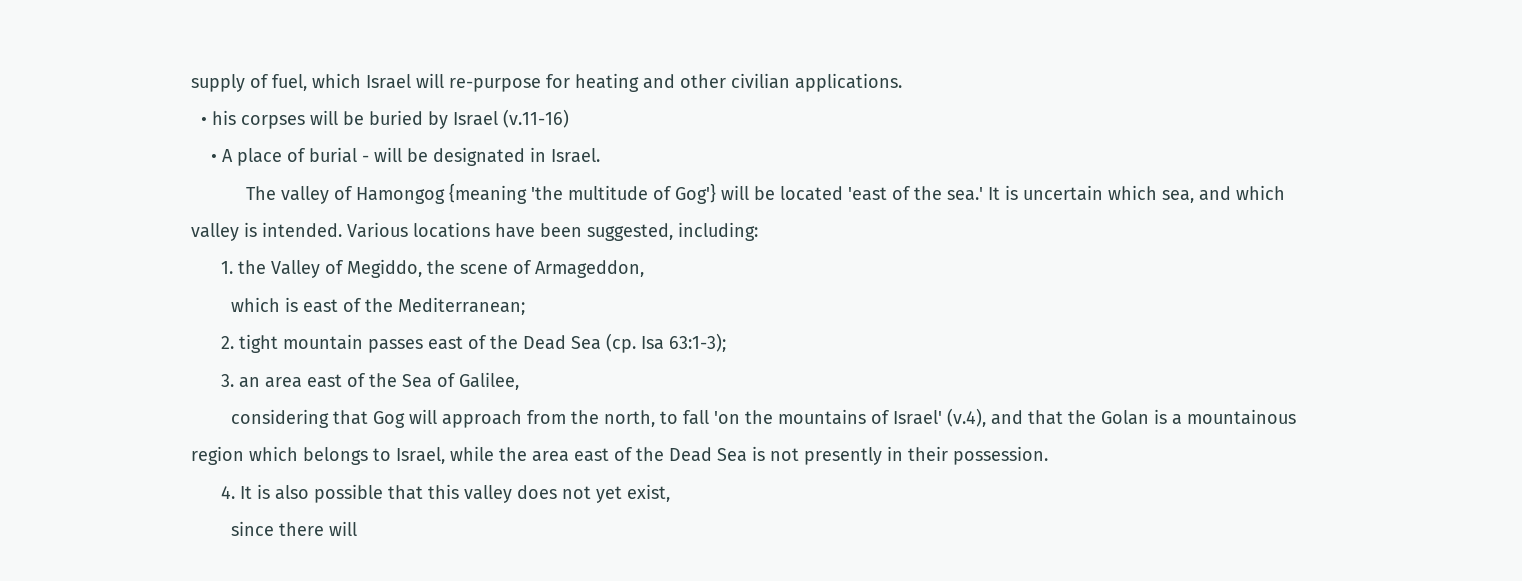supply of fuel, which Israel will re-purpose for heating and other civilian applications.
  • his corpses will be buried by Israel (v.11-16)
    • A place of burial - will be designated in Israel.
           The valley of Hamongog {meaning 'the multitude of Gog'} will be located 'east of the sea.' It is uncertain which sea, and which valley is intended. Various locations have been suggested, including:
      1. the Valley of Megiddo, the scene of Armageddon,
        which is east of the Mediterranean;
      2. tight mountain passes east of the Dead Sea (cp. Isa 63:1-3);
      3. an area east of the Sea of Galilee,
        considering that Gog will approach from the north, to fall 'on the mountains of Israel' (v.4), and that the Golan is a mountainous region which belongs to Israel, while the area east of the Dead Sea is not presently in their possession.
      4. It is also possible that this valley does not yet exist,
        since there will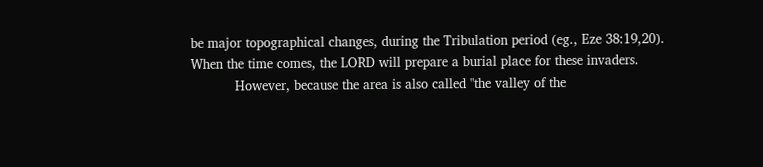be major topographical changes, during the Tribulation period (eg., Eze 38:19,20). When the time comes, the LORD will prepare a burial place for these invaders.
           However, because the area is also called "the valley of the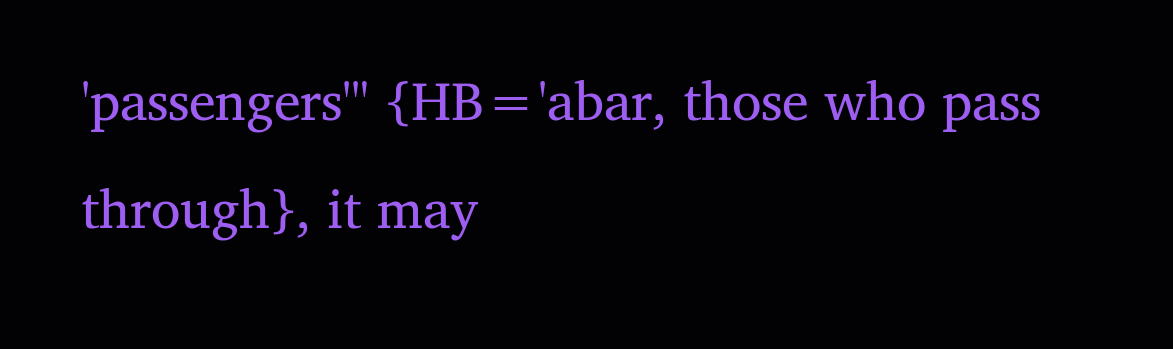'passengers'" {HB='abar, those who pass through}, it may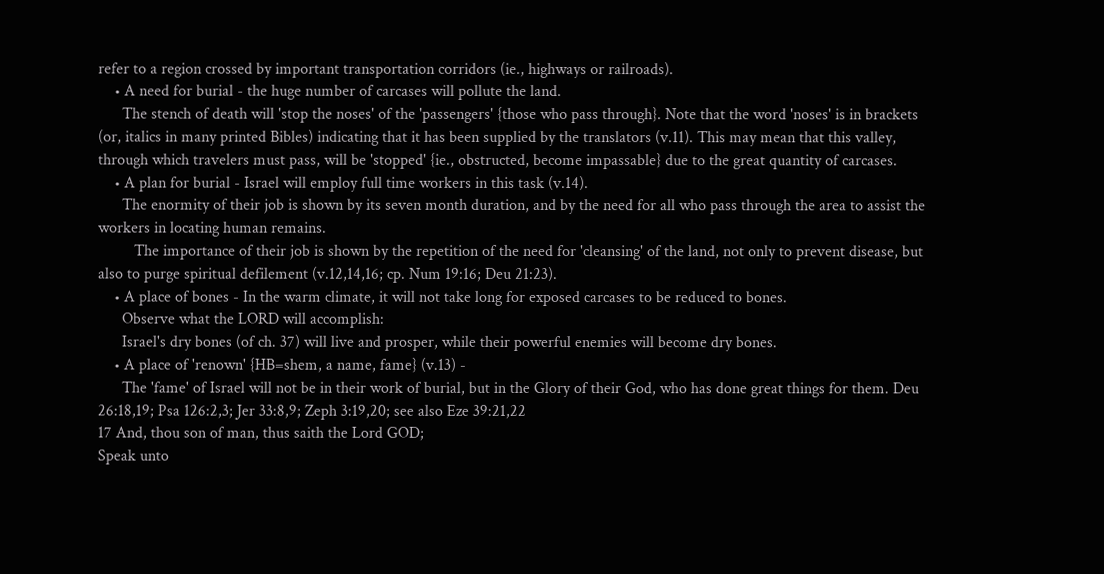refer to a region crossed by important transportation corridors (ie., highways or railroads).
    • A need for burial - the huge number of carcases will pollute the land.
      The stench of death will 'stop the noses' of the 'passengers' {those who pass through}. Note that the word 'noses' is in brackets (or, italics in many printed Bibles) indicating that it has been supplied by the translators (v.11). This may mean that this valley, through which travelers must pass, will be 'stopped' {ie., obstructed, become impassable} due to the great quantity of carcases.
    • A plan for burial - Israel will employ full time workers in this task (v.14).
      The enormity of their job is shown by its seven month duration, and by the need for all who pass through the area to assist the workers in locating human remains.
         The importance of their job is shown by the repetition of the need for 'cleansing' of the land, not only to prevent disease, but also to purge spiritual defilement (v.12,14,16; cp. Num 19:16; Deu 21:23).
    • A place of bones - In the warm climate, it will not take long for exposed carcases to be reduced to bones.
      Observe what the LORD will accomplish:
      Israel's dry bones (of ch. 37) will live and prosper, while their powerful enemies will become dry bones.
    • A place of 'renown' {HB=shem, a name, fame} (v.13) -
      The 'fame' of Israel will not be in their work of burial, but in the Glory of their God, who has done great things for them. Deu 26:18,19; Psa 126:2,3; Jer 33:8,9; Zeph 3:19,20; see also Eze 39:21,22
17 And, thou son of man, thus saith the Lord GOD;
Speak unto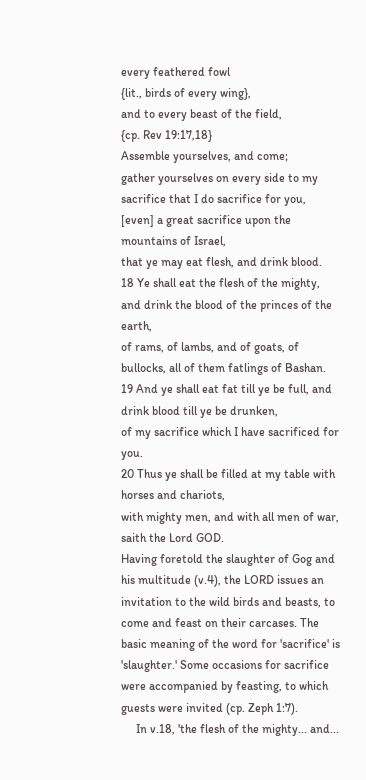every feathered fowl
{lit., birds of every wing},
and to every beast of the field,
{cp. Rev 19:17,18}
Assemble yourselves, and come;
gather yourselves on every side to my sacrifice that I do sacrifice for you,
[even] a great sacrifice upon the mountains of Israel,
that ye may eat flesh, and drink blood.
18 Ye shall eat the flesh of the mighty,
and drink the blood of the princes of the earth,
of rams, of lambs, and of goats, of bullocks, all of them fatlings of Bashan.
19 And ye shall eat fat till ye be full, and drink blood till ye be drunken,
of my sacrifice which I have sacrificed for you.
20 Thus ye shall be filled at my table with horses and chariots,
with mighty men, and with all men of war, saith the Lord GOD.
Having foretold the slaughter of Gog and his multitude (v.4), the LORD issues an invitation to the wild birds and beasts, to come and feast on their carcases. The basic meaning of the word for 'sacrifice' is 'slaughter.' Some occasions for sacrifice were accompanied by feasting, to which guests were invited (cp. Zeph 1:7).
     In v.18, 'the flesh of the mighty... and...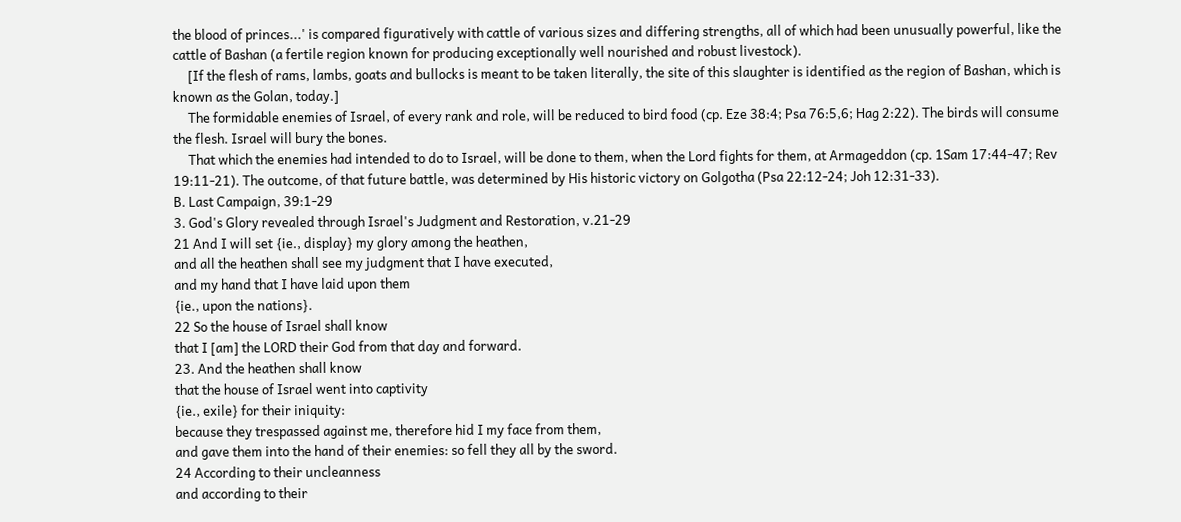the blood of princes...' is compared figuratively with cattle of various sizes and differing strengths, all of which had been unusually powerful, like the cattle of Bashan (a fertile region known for producing exceptionally well nourished and robust livestock).
     [If the flesh of rams, lambs, goats and bullocks is meant to be taken literally, the site of this slaughter is identified as the region of Bashan, which is known as the Golan, today.]
     The formidable enemies of Israel, of every rank and role, will be reduced to bird food (cp. Eze 38:4; Psa 76:5,6; Hag 2:22). The birds will consume the flesh. Israel will bury the bones.
     That which the enemies had intended to do to Israel, will be done to them, when the Lord fights for them, at Armageddon (cp. 1Sam 17:44-47; Rev 19:11-21). The outcome, of that future battle, was determined by His historic victory on Golgotha (Psa 22:12-24; Joh 12:31-33).
B. Last Campaign, 39:1-29
3. God's Glory revealed through Israel's Judgment and Restoration, v.21-29
21 And I will set {ie., display} my glory among the heathen,
and all the heathen shall see my judgment that I have executed,
and my hand that I have laid upon them
{ie., upon the nations}.
22 So the house of Israel shall know
that I [am] the LORD their God from that day and forward.
23. And the heathen shall know
that the house of Israel went into captivity
{ie., exile} for their iniquity:
because they trespassed against me, therefore hid I my face from them,
and gave them into the hand of their enemies: so fell they all by the sword.
24 According to their uncleanness
and according to their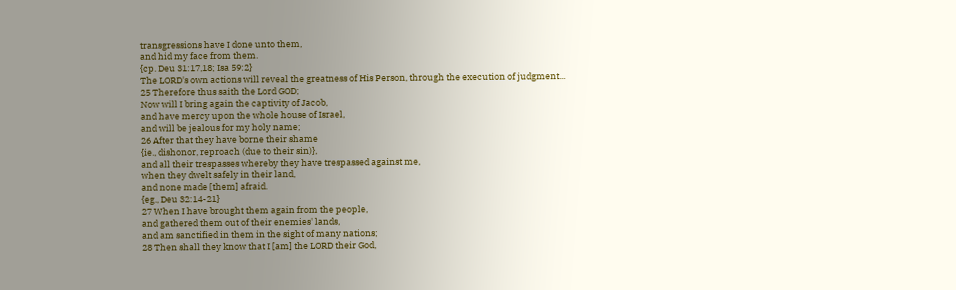transgressions have I done unto them,
and hid my face from them.
{cp. Deu 31:17,18; Isa 59:2}
The LORD's own actions will reveal the greatness of His Person, through the execution of judgment...
25 Therefore thus saith the Lord GOD;
Now will I bring again the captivity of Jacob,
and have mercy upon the whole house of Israel,
and will be jealous for my holy name;
26 After that they have borne their shame
{ie., dishonor, reproach (due to their sin)},
and all their trespasses whereby they have trespassed against me,
when they dwelt safely in their land,
and none made [them] afraid.
{eg., Deu 32:14-21}
27 When I have brought them again from the people,
and gathered them out of their enemies' lands,
and am sanctified in them in the sight of many nations;
28 Then shall they know that I [am] the LORD their God,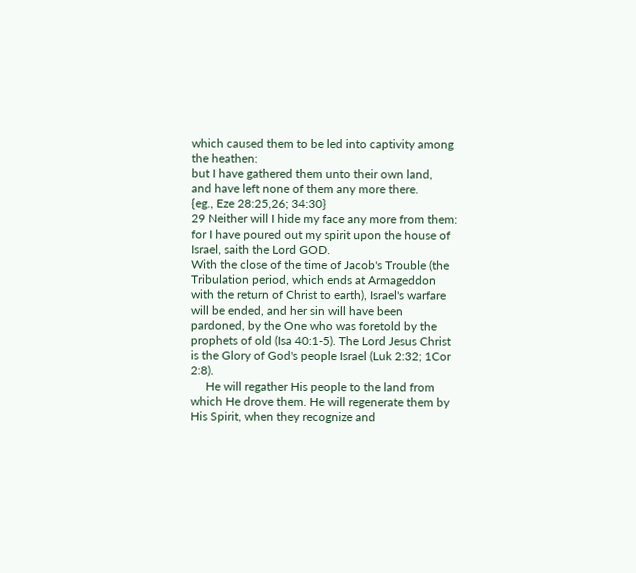which caused them to be led into captivity among the heathen:
but I have gathered them unto their own land,
and have left none of them any more there.
{eg., Eze 28:25,26; 34:30}
29 Neither will I hide my face any more from them:
for I have poured out my spirit upon the house of Israel, saith the Lord GOD.
With the close of the time of Jacob's Trouble (the Tribulation period, which ends at Armageddon with the return of Christ to earth), Israel's warfare will be ended, and her sin will have been pardoned, by the One who was foretold by the prophets of old (Isa 40:1-5). The Lord Jesus Christ is the Glory of God's people Israel (Luk 2:32; 1Cor 2:8).
     He will regather His people to the land from which He drove them. He will regenerate them by His Spirit, when they recognize and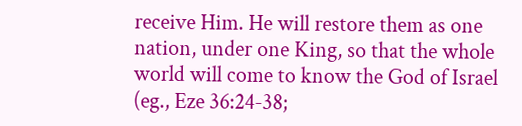receive Him. He will restore them as one nation, under one King, so that the whole world will come to know the God of Israel (eg., Eze 36:24-38;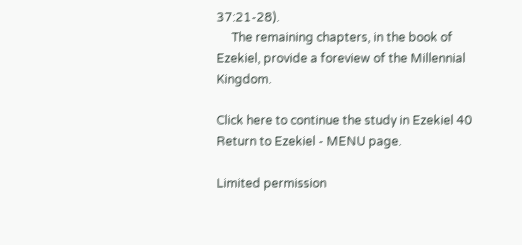37:21-28).
     The remaining chapters, in the book of Ezekiel, provide a foreview of the Millennial Kingdom.

Click here to continue the study in Ezekiel 40
Return to Ezekiel - MENU page.

Limited permission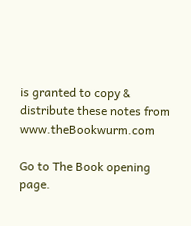is granted to copy & distribute these notes from www.theBookwurm.com

Go to The Book opening page.